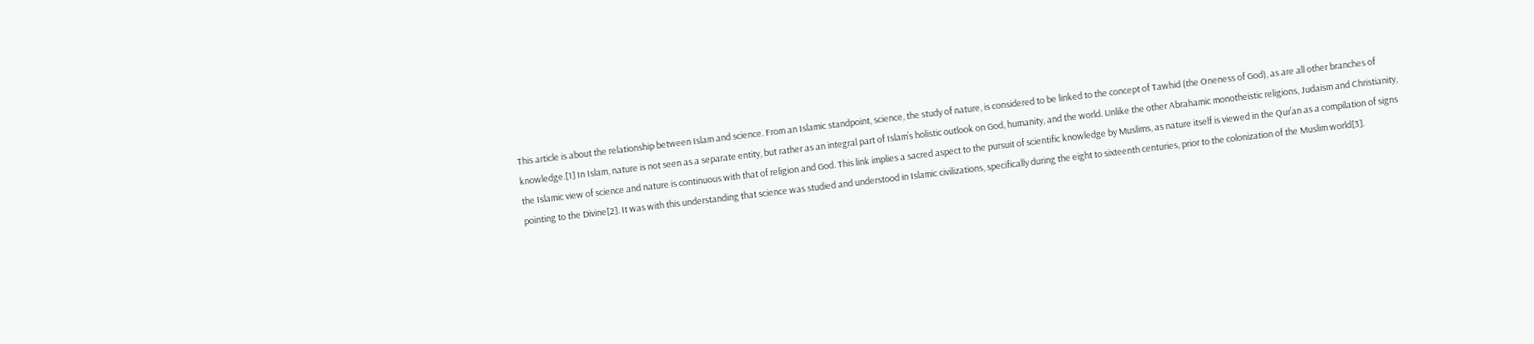This article is about the relationship between Islam and science. From an Islamic standpoint, science, the study of nature, is considered to be linked to the concept of Tawhid (the Oneness of God), as are all other branches of knowledge.[1] In Islam, nature is not seen as a separate entity, but rather as an integral part of Islam’s holistic outlook on God, humanity, and the world. Unlike the other Abrahamic monotheistic religions, Judaism and Christianity, the Islamic view of science and nature is continuous with that of religion and God. This link implies a sacred aspect to the pursuit of scientific knowledge by Muslims, as nature itself is viewed in the Qur’an as a compilation of signs pointing to the Divine[2]. It was with this understanding that science was studied and understood in Islamic civilizations, specifically during the eight to sixteenth centuries, prior to the colonization of the Muslim world[3].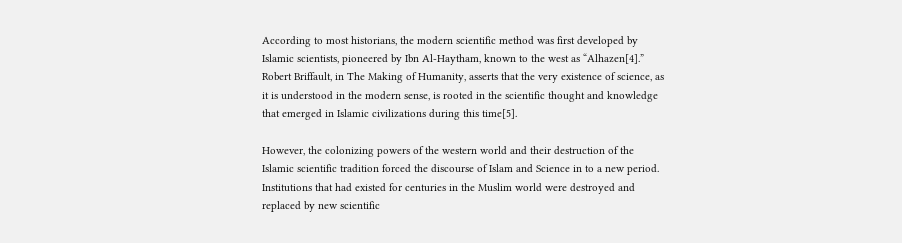According to most historians, the modern scientific method was first developed by Islamic scientists, pioneered by Ibn Al-Haytham, known to the west as “Alhazen[4].” Robert Briffault, in The Making of Humanity, asserts that the very existence of science, as it is understood in the modern sense, is rooted in the scientific thought and knowledge that emerged in Islamic civilizations during this time[5].

However, the colonizing powers of the western world and their destruction of the Islamic scientific tradition forced the discourse of Islam and Science in to a new period. Institutions that had existed for centuries in the Muslim world were destroyed and replaced by new scientific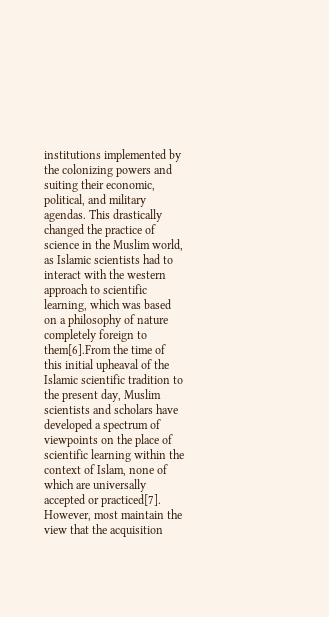institutions implemented by the colonizing powers and suiting their economic, political, and military agendas. This drastically changed the practice of science in the Muslim world, as Islamic scientists had to interact with the western approach to scientific learning, which was based on a philosophy of nature completely foreign to them[6].From the time of this initial upheaval of the Islamic scientific tradition to the present day, Muslim scientists and scholars have developed a spectrum of viewpoints on the place of scientific learning within the context of Islam, none of which are universally accepted or practiced[7]. However, most maintain the view that the acquisition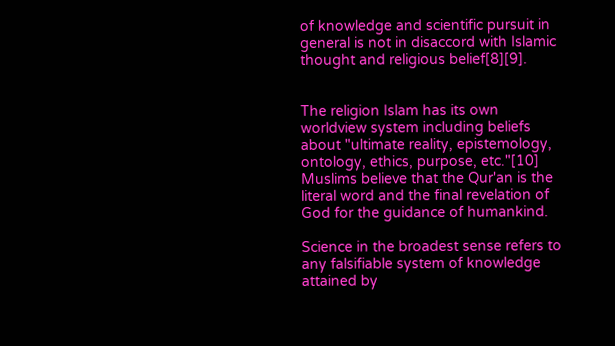of knowledge and scientific pursuit in general is not in disaccord with Islamic thought and religious belief[8][9].


The religion Islam has its own worldview system including beliefs about "ultimate reality, epistemology, ontology, ethics, purpose, etc."[10] Muslims believe that the Qur'an is the literal word and the final revelation of God for the guidance of humankind.

Science in the broadest sense refers to any falsifiable system of knowledge attained by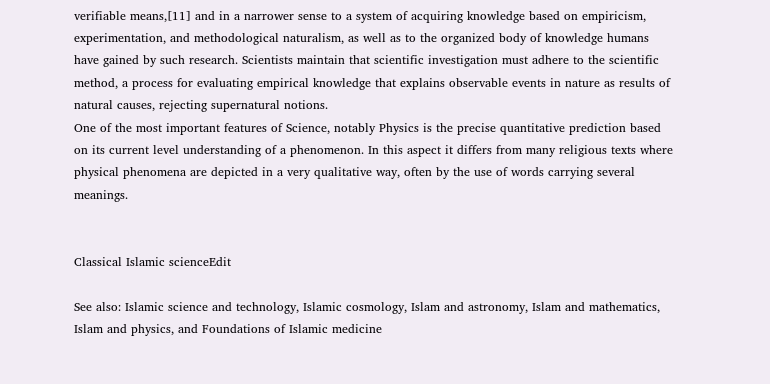verifiable means,[11] and in a narrower sense to a system of acquiring knowledge based on empiricism, experimentation, and methodological naturalism, as well as to the organized body of knowledge humans have gained by such research. Scientists maintain that scientific investigation must adhere to the scientific method, a process for evaluating empirical knowledge that explains observable events in nature as results of natural causes, rejecting supernatural notions.
One of the most important features of Science, notably Physics is the precise quantitative prediction based on its current level understanding of a phenomenon. In this aspect it differs from many religious texts where physical phenomena are depicted in a very qualitative way, often by the use of words carrying several meanings.


Classical Islamic scienceEdit

See also: Islamic science and technology, Islamic cosmology, Islam and astronomy, Islam and mathematics, Islam and physics, and Foundations of Islamic medicine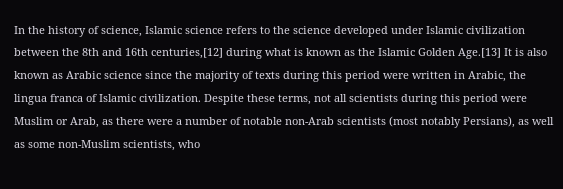In the history of science, Islamic science refers to the science developed under Islamic civilization between the 8th and 16th centuries,[12] during what is known as the Islamic Golden Age.[13] It is also known as Arabic science since the majority of texts during this period were written in Arabic, the lingua franca of Islamic civilization. Despite these terms, not all scientists during this period were Muslim or Arab, as there were a number of notable non-Arab scientists (most notably Persians), as well as some non-Muslim scientists, who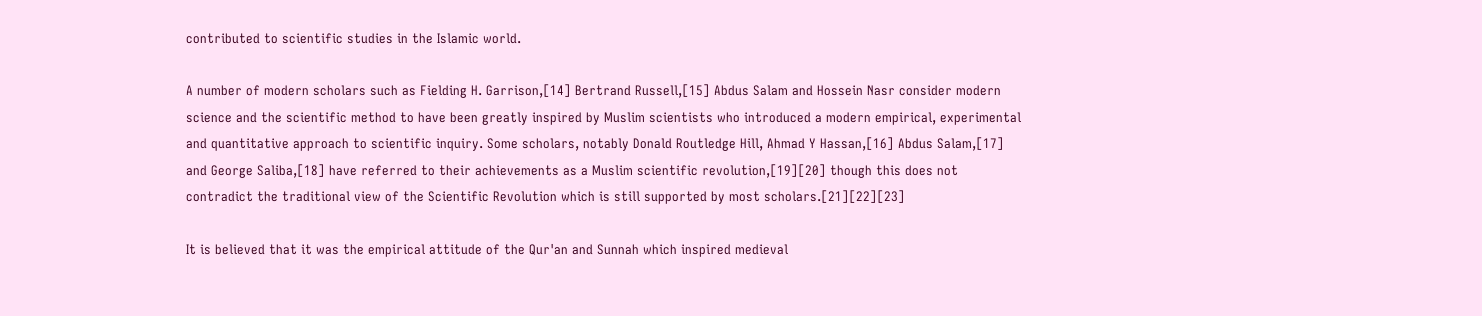contributed to scientific studies in the Islamic world.

A number of modern scholars such as Fielding H. Garrison,[14] Bertrand Russell,[15] Abdus Salam and Hossein Nasr consider modern science and the scientific method to have been greatly inspired by Muslim scientists who introduced a modern empirical, experimental and quantitative approach to scientific inquiry. Some scholars, notably Donald Routledge Hill, Ahmad Y Hassan,[16] Abdus Salam,[17] and George Saliba,[18] have referred to their achievements as a Muslim scientific revolution,[19][20] though this does not contradict the traditional view of the Scientific Revolution which is still supported by most scholars.[21][22][23]

It is believed that it was the empirical attitude of the Qur'an and Sunnah which inspired medieval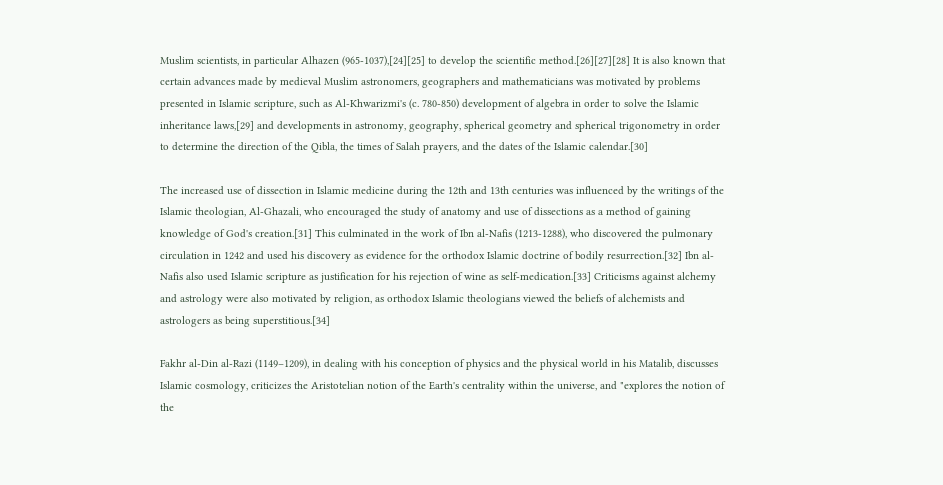Muslim scientists, in particular Alhazen (965-1037),[24][25] to develop the scientific method.[26][27][28] It is also known that certain advances made by medieval Muslim astronomers, geographers and mathematicians was motivated by problems presented in Islamic scripture, such as Al-Khwarizmi's (c. 780-850) development of algebra in order to solve the Islamic inheritance laws,[29] and developments in astronomy, geography, spherical geometry and spherical trigonometry in order to determine the direction of the Qibla, the times of Salah prayers, and the dates of the Islamic calendar.[30]

The increased use of dissection in Islamic medicine during the 12th and 13th centuries was influenced by the writings of the Islamic theologian, Al-Ghazali, who encouraged the study of anatomy and use of dissections as a method of gaining knowledge of God's creation.[31] This culminated in the work of Ibn al-Nafis (1213-1288), who discovered the pulmonary circulation in 1242 and used his discovery as evidence for the orthodox Islamic doctrine of bodily resurrection.[32] Ibn al-Nafis also used Islamic scripture as justification for his rejection of wine as self-medication.[33] Criticisms against alchemy and astrology were also motivated by religion, as orthodox Islamic theologians viewed the beliefs of alchemists and astrologers as being superstitious.[34]

Fakhr al-Din al-Razi (1149–1209), in dealing with his conception of physics and the physical world in his Matalib, discusses Islamic cosmology, criticizes the Aristotelian notion of the Earth's centrality within the universe, and "explores the notion of the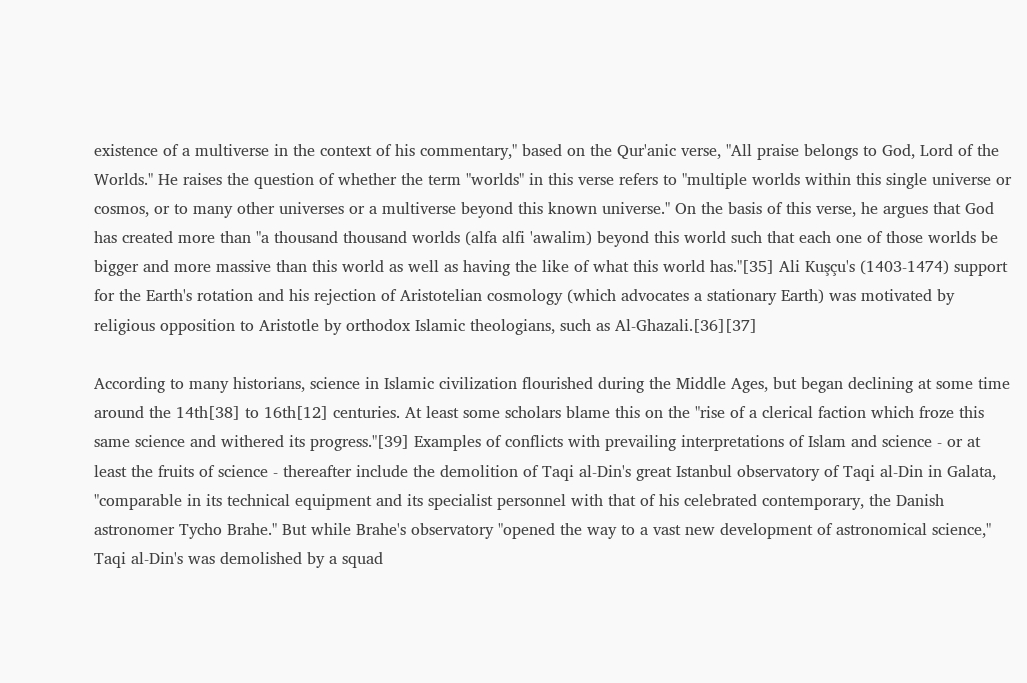existence of a multiverse in the context of his commentary," based on the Qur'anic verse, "All praise belongs to God, Lord of the Worlds." He raises the question of whether the term "worlds" in this verse refers to "multiple worlds within this single universe or cosmos, or to many other universes or a multiverse beyond this known universe." On the basis of this verse, he argues that God has created more than "a thousand thousand worlds (alfa alfi 'awalim) beyond this world such that each one of those worlds be bigger and more massive than this world as well as having the like of what this world has."[35] Ali Kuşçu's (1403-1474) support for the Earth's rotation and his rejection of Aristotelian cosmology (which advocates a stationary Earth) was motivated by religious opposition to Aristotle by orthodox Islamic theologians, such as Al-Ghazali.[36][37]

According to many historians, science in Islamic civilization flourished during the Middle Ages, but began declining at some time around the 14th[38] to 16th[12] centuries. At least some scholars blame this on the "rise of a clerical faction which froze this same science and withered its progress."[39] Examples of conflicts with prevailing interpretations of Islam and science - or at least the fruits of science - thereafter include the demolition of Taqi al-Din's great Istanbul observatory of Taqi al-Din in Galata, "comparable in its technical equipment and its specialist personnel with that of his celebrated contemporary, the Danish astronomer Tycho Brahe." But while Brahe's observatory "opened the way to a vast new development of astronomical science," Taqi al-Din's was demolished by a squad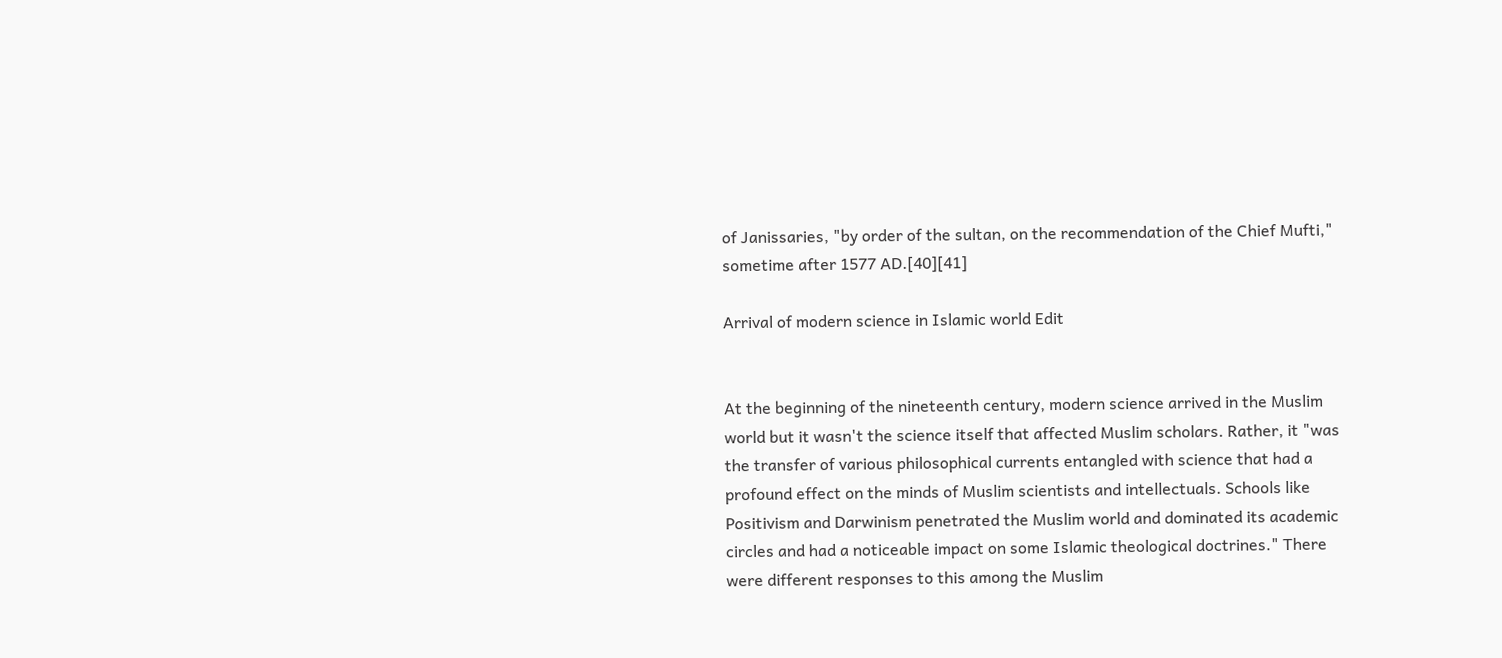of Janissaries, "by order of the sultan, on the recommendation of the Chief Mufti," sometime after 1577 AD.[40][41]

Arrival of modern science in Islamic world Edit


At the beginning of the nineteenth century, modern science arrived in the Muslim world but it wasn't the science itself that affected Muslim scholars. Rather, it "was the transfer of various philosophical currents entangled with science that had a profound effect on the minds of Muslim scientists and intellectuals. Schools like Positivism and Darwinism penetrated the Muslim world and dominated its academic circles and had a noticeable impact on some Islamic theological doctrines." There were different responses to this among the Muslim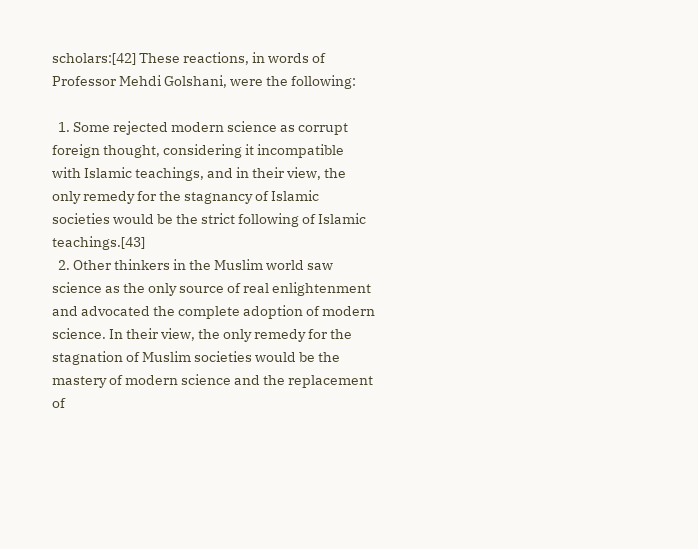scholars:[42] These reactions, in words of Professor Mehdi Golshani, were the following:

  1. Some rejected modern science as corrupt foreign thought, considering it incompatible with Islamic teachings, and in their view, the only remedy for the stagnancy of Islamic societies would be the strict following of Islamic teachings.[43]
  2. Other thinkers in the Muslim world saw science as the only source of real enlightenment and advocated the complete adoption of modern science. In their view, the only remedy for the stagnation of Muslim societies would be the mastery of modern science and the replacement of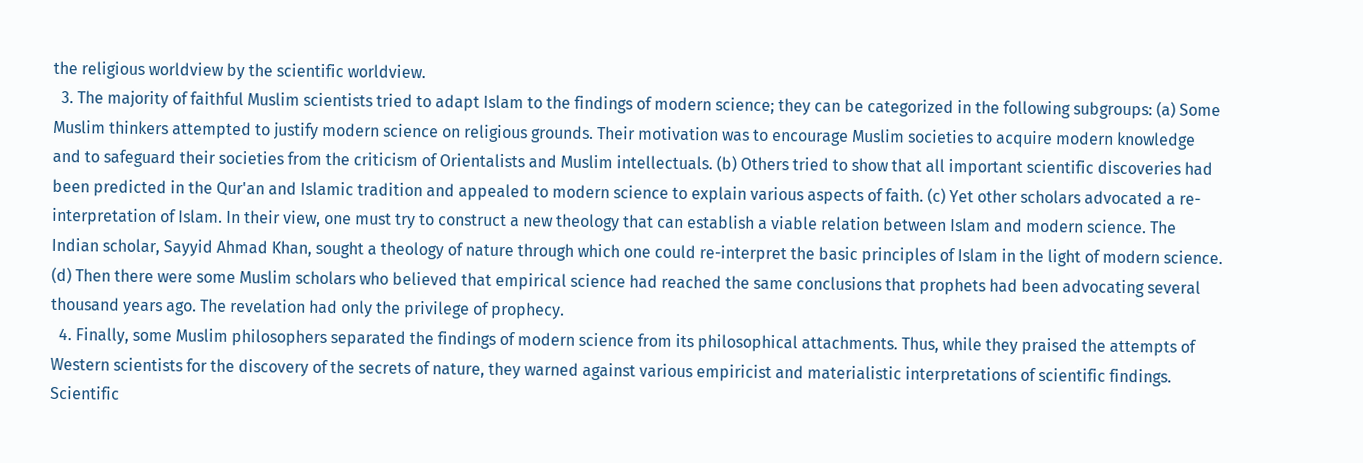the religious worldview by the scientific worldview.
  3. The majority of faithful Muslim scientists tried to adapt Islam to the findings of modern science; they can be categorized in the following subgroups: (a) Some Muslim thinkers attempted to justify modern science on religious grounds. Their motivation was to encourage Muslim societies to acquire modern knowledge and to safeguard their societies from the criticism of Orientalists and Muslim intellectuals. (b) Others tried to show that all important scientific discoveries had been predicted in the Qur'an and Islamic tradition and appealed to modern science to explain various aspects of faith. (c) Yet other scholars advocated a re-interpretation of Islam. In their view, one must try to construct a new theology that can establish a viable relation between Islam and modern science. The Indian scholar, Sayyid Ahmad Khan, sought a theology of nature through which one could re-interpret the basic principles of Islam in the light of modern science. (d) Then there were some Muslim scholars who believed that empirical science had reached the same conclusions that prophets had been advocating several thousand years ago. The revelation had only the privilege of prophecy.
  4. Finally, some Muslim philosophers separated the findings of modern science from its philosophical attachments. Thus, while they praised the attempts of Western scientists for the discovery of the secrets of nature, they warned against various empiricist and materialistic interpretations of scientific findings. Scientific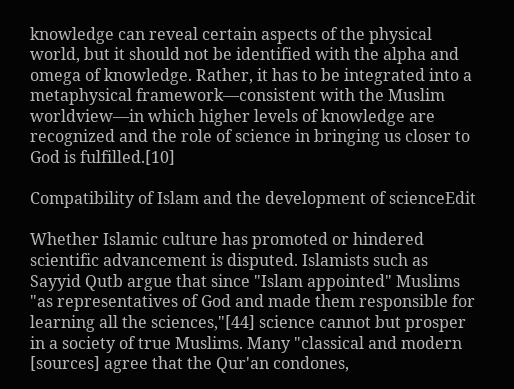knowledge can reveal certain aspects of the physical world, but it should not be identified with the alpha and omega of knowledge. Rather, it has to be integrated into a metaphysical framework—consistent with the Muslim worldview—in which higher levels of knowledge are recognized and the role of science in bringing us closer to God is fulfilled.[10]

Compatibility of Islam and the development of scienceEdit

Whether Islamic culture has promoted or hindered scientific advancement is disputed. Islamists such as Sayyid Qutb argue that since "Islam appointed" Muslims "as representatives of God and made them responsible for learning all the sciences,"[44] science cannot but prosper in a society of true Muslims. Many "classical and modern [sources] agree that the Qur'an condones,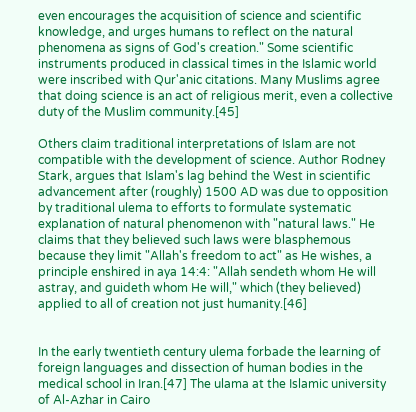even encourages the acquisition of science and scientific knowledge, and urges humans to reflect on the natural phenomena as signs of God's creation." Some scientific instruments produced in classical times in the Islamic world were inscribed with Qur'anic citations. Many Muslims agree that doing science is an act of religious merit, even a collective duty of the Muslim community.[45]

Others claim traditional interpretations of Islam are not compatible with the development of science. Author Rodney Stark, argues that Islam's lag behind the West in scientific advancement after (roughly) 1500 AD was due to opposition by traditional ulema to efforts to formulate systematic explanation of natural phenomenon with "natural laws." He claims that they believed such laws were blasphemous because they limit "Allah's freedom to act" as He wishes, a principle enshired in aya 14:4: "Allah sendeth whom He will astray, and guideth whom He will," which (they believed) applied to all of creation not just humanity.[46]


In the early twentieth century ulema forbade the learning of foreign languages and dissection of human bodies in the medical school in Iran.[47] The ulama at the Islamic university of Al-Azhar in Cairo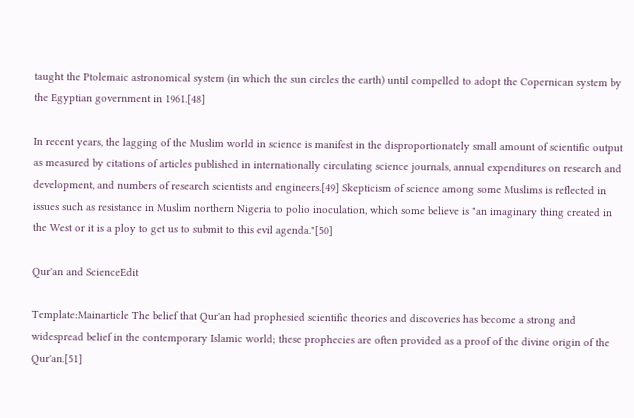taught the Ptolemaic astronomical system (in which the sun circles the earth) until compelled to adopt the Copernican system by the Egyptian government in 1961.[48]

In recent years, the lagging of the Muslim world in science is manifest in the disproportionately small amount of scientific output as measured by citations of articles published in internationally circulating science journals, annual expenditures on research and development, and numbers of research scientists and engineers.[49] Skepticism of science among some Muslims is reflected in issues such as resistance in Muslim northern Nigeria to polio inoculation, which some believe is "an imaginary thing created in the West or it is a ploy to get us to submit to this evil agenda."[50]

Qur'an and ScienceEdit

Template:Mainarticle The belief that Qur'an had prophesied scientific theories and discoveries has become a strong and widespread belief in the contemporary Islamic world; these prophecies are often provided as a proof of the divine origin of the Qur'an.[51]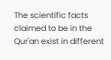The scientific facts claimed to be in the Qur'an exist in different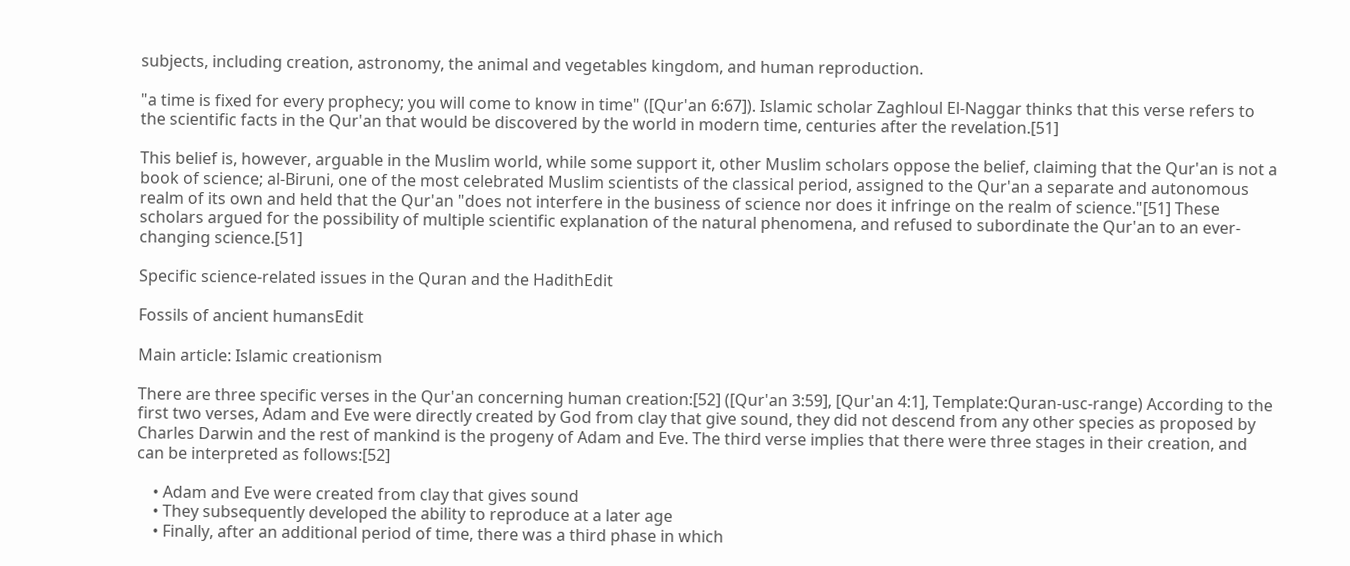subjects, including creation, astronomy, the animal and vegetables kingdom, and human reproduction.

"a time is fixed for every prophecy; you will come to know in time" ([Qur'an 6:67]). Islamic scholar Zaghloul El-Naggar thinks that this verse refers to the scientific facts in the Qur'an that would be discovered by the world in modern time, centuries after the revelation.[51]

This belief is, however, arguable in the Muslim world, while some support it, other Muslim scholars oppose the belief, claiming that the Qur'an is not a book of science; al-Biruni, one of the most celebrated Muslim scientists of the classical period, assigned to the Qur'an a separate and autonomous realm of its own and held that the Qur'an "does not interfere in the business of science nor does it infringe on the realm of science."[51] These scholars argued for the possibility of multiple scientific explanation of the natural phenomena, and refused to subordinate the Qur'an to an ever-changing science.[51]

Specific science-related issues in the Quran and the HadithEdit

Fossils of ancient humansEdit

Main article: Islamic creationism

There are three specific verses in the Qur'an concerning human creation:[52] ([Qur'an 3:59], [Qur'an 4:1], Template:Quran-usc-range) According to the first two verses, Adam and Eve were directly created by God from clay that give sound, they did not descend from any other species as proposed by Charles Darwin and the rest of mankind is the progeny of Adam and Eve. The third verse implies that there were three stages in their creation, and can be interpreted as follows:[52]

    • Adam and Eve were created from clay that gives sound
    • They subsequently developed the ability to reproduce at a later age
    • Finally, after an additional period of time, there was a third phase in which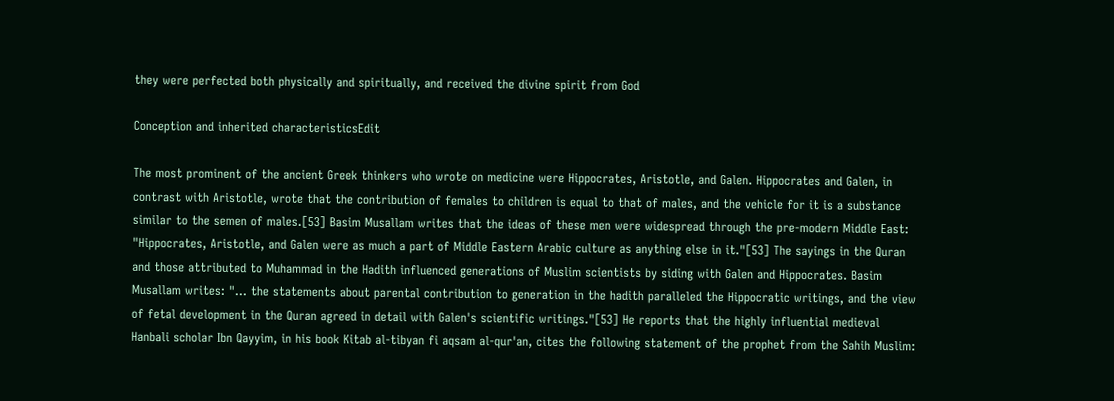they were perfected both physically and spiritually, and received the divine spirit from God

Conception and inherited characteristicsEdit

The most prominent of the ancient Greek thinkers who wrote on medicine were Hippocrates, Aristotle, and Galen. Hippocrates and Galen, in contrast with Aristotle, wrote that the contribution of females to children is equal to that of males, and the vehicle for it is a substance similar to the semen of males.[53] Basim Musallam writes that the ideas of these men were widespread through the pre-modern Middle East: "Hippocrates, Aristotle, and Galen were as much a part of Middle Eastern Arabic culture as anything else in it."[53] The sayings in the Quran and those attributed to Muhammad in the Hadith influenced generations of Muslim scientists by siding with Galen and Hippocrates. Basim Musallam writes: "... the statements about parental contribution to generation in the hadith paralleled the Hippocratic writings, and the view of fetal development in the Quran agreed in detail with Galen's scientific writings."[53] He reports that the highly influential medieval Hanbali scholar Ibn Qayyim, in his book Kitab al-tibyan fi aqsam al-qur'an, cites the following statement of the prophet from the Sahih Muslim: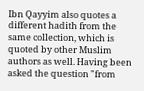Ibn Qayyim also quotes a different hadith from the same collection, which is quoted by other Muslim authors as well. Having been asked the question "from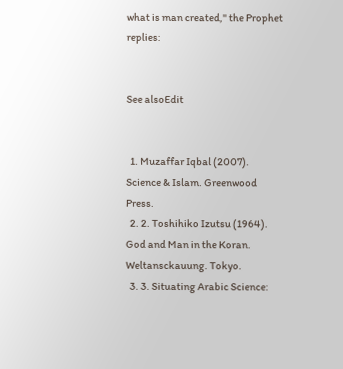what is man created," the Prophet replies:


See alsoEdit


  1. Muzaffar Iqbal (2007). Science & Islam. Greenwood Press.
  2. 2. Toshihiko Izutsu (1964). God and Man in the Koran. Weltansckauung. Tokyo.
  3. 3. Situating Arabic Science: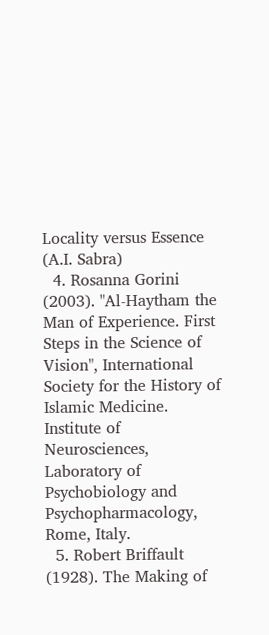Locality versus Essence (A.I. Sabra)
  4. Rosanna Gorini (2003). "Al-Haytham the Man of Experience. First Steps in the Science of Vision", International Society for the History of Islamic Medicine. Institute of Neurosciences, Laboratory of Psychobiology and Psychopharmacology, Rome, Italy.
  5. Robert Briffault (1928). The Making of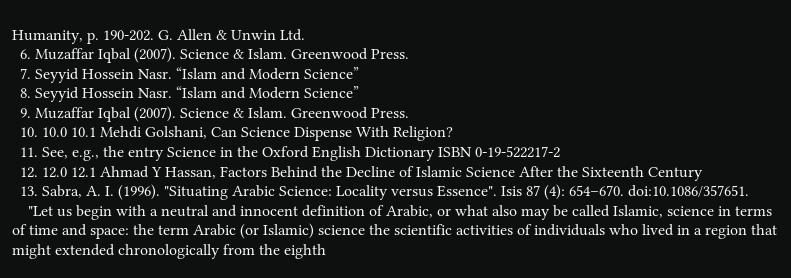Humanity, p. 190-202. G. Allen & Unwin Ltd.
  6. Muzaffar Iqbal (2007). Science & Islam. Greenwood Press.
  7. Seyyid Hossein Nasr. “Islam and Modern Science”
  8. Seyyid Hossein Nasr. “Islam and Modern Science”
  9. Muzaffar Iqbal (2007). Science & Islam. Greenwood Press.
  10. 10.0 10.1 Mehdi Golshani, Can Science Dispense With Religion?
  11. See, e.g., the entry Science in the Oxford English Dictionary ISBN 0-19-522217-2
  12. 12.0 12.1 Ahmad Y Hassan, Factors Behind the Decline of Islamic Science After the Sixteenth Century
  13. Sabra, A. I. (1996). "Situating Arabic Science: Locality versus Essence". Isis 87 (4): 654–670. doi:10.1086/357651.
    "Let us begin with a neutral and innocent definition of Arabic, or what also may be called Islamic, science in terms of time and space: the term Arabic (or Islamic) science the scientific activities of individuals who lived in a region that might extended chronologically from the eighth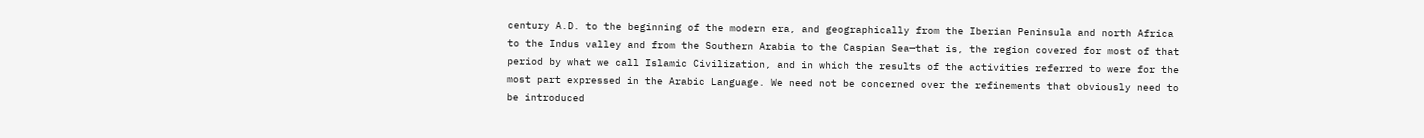century A.D. to the beginning of the modern era, and geographically from the Iberian Peninsula and north Africa to the Indus valley and from the Southern Arabia to the Caspian Sea—that is, the region covered for most of that period by what we call Islamic Civilization, and in which the results of the activities referred to were for the most part expressed in the Arabic Language. We need not be concerned over the refinements that obviously need to be introduced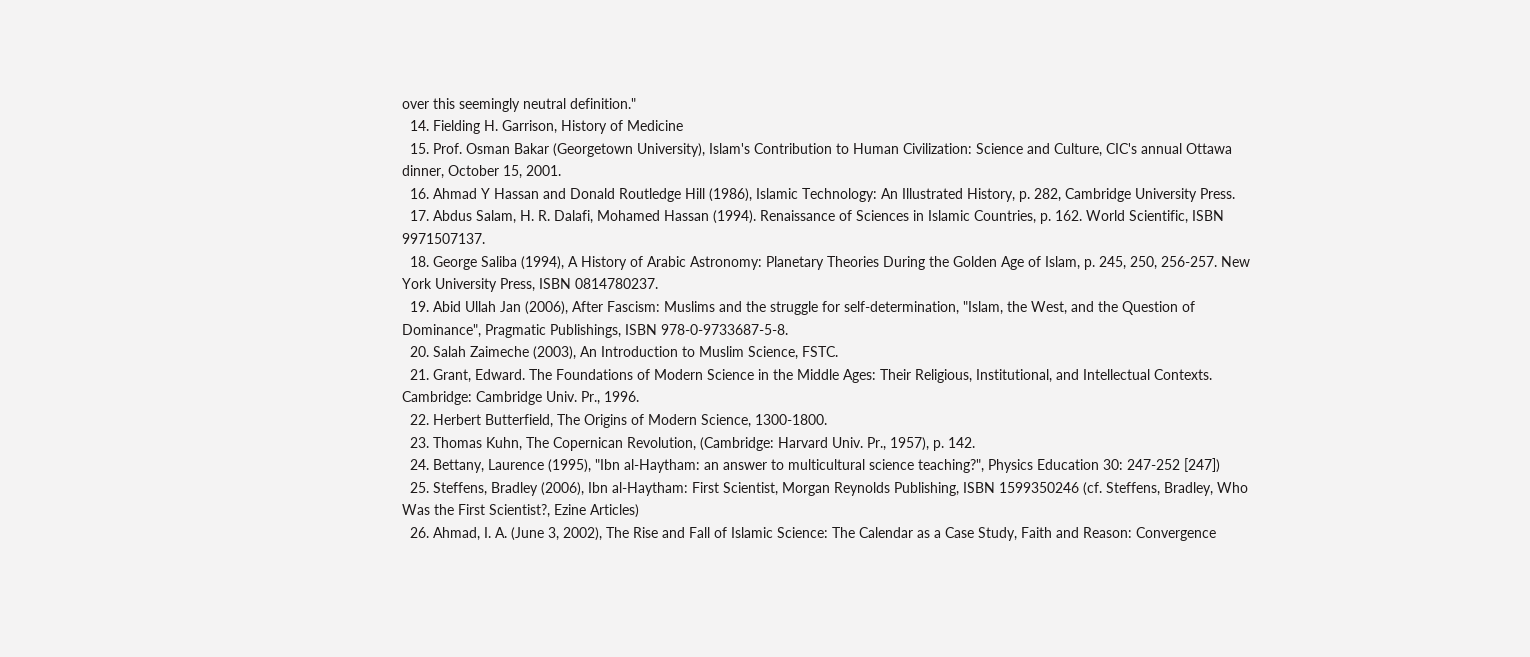over this seemingly neutral definition."
  14. Fielding H. Garrison, History of Medicine
  15. Prof. Osman Bakar (Georgetown University), Islam's Contribution to Human Civilization: Science and Culture, CIC's annual Ottawa dinner, October 15, 2001.
  16. Ahmad Y Hassan and Donald Routledge Hill (1986), Islamic Technology: An Illustrated History, p. 282, Cambridge University Press.
  17. Abdus Salam, H. R. Dalafi, Mohamed Hassan (1994). Renaissance of Sciences in Islamic Countries, p. 162. World Scientific, ISBN 9971507137.
  18. George Saliba (1994), A History of Arabic Astronomy: Planetary Theories During the Golden Age of Islam, p. 245, 250, 256-257. New York University Press, ISBN 0814780237.
  19. Abid Ullah Jan (2006), After Fascism: Muslims and the struggle for self-determination, "Islam, the West, and the Question of Dominance", Pragmatic Publishings, ISBN 978-0-9733687-5-8.
  20. Salah Zaimeche (2003), An Introduction to Muslim Science, FSTC.
  21. Grant, Edward. The Foundations of Modern Science in the Middle Ages: Their Religious, Institutional, and Intellectual Contexts. Cambridge: Cambridge Univ. Pr., 1996.
  22. Herbert Butterfield, The Origins of Modern Science, 1300-1800.
  23. Thomas Kuhn, The Copernican Revolution, (Cambridge: Harvard Univ. Pr., 1957), p. 142.
  24. Bettany, Laurence (1995), "Ibn al-Haytham: an answer to multicultural science teaching?", Physics Education 30: 247-252 [247])
  25. Steffens, Bradley (2006), Ibn al-Haytham: First Scientist, Morgan Reynolds Publishing, ISBN 1599350246 (cf. Steffens, Bradley, Who Was the First Scientist?, Ezine Articles)
  26. Ahmad, I. A. (June 3, 2002), The Rise and Fall of Islamic Science: The Calendar as a Case Study, Faith and Reason: Convergence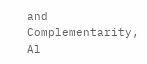and Complementarity, Al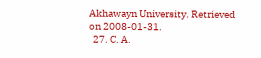Akhawayn University. Retrieved on 2008-01-31.
  27. C. A.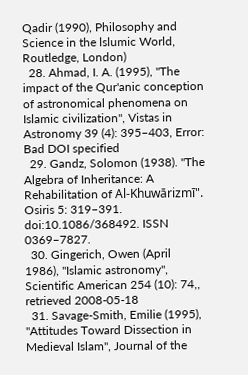Qadir (1990), Philosophy and Science in the lslumic World, Routledge, London)
  28. Ahmad, I. A. (1995), "The impact of the Qur'anic conception of astronomical phenomena on Islamic civilization", Vistas in Astronomy 39 (4): 395–403, Error: Bad DOI specified
  29. Gandz, Solomon (1938). "The Algebra of Inheritance: A Rehabilitation of Al-Khuwārizmī". Osiris 5: 319–391. doi:10.1086/368492. ISSN 0369–7827.
  30. Gingerich, Owen (April 1986), "Islamic astronomy", Scientific American 254 (10): 74,, retrieved 2008-05-18
  31. Savage-Smith, Emilie (1995), "Attitudes Toward Dissection in Medieval Islam", Journal of the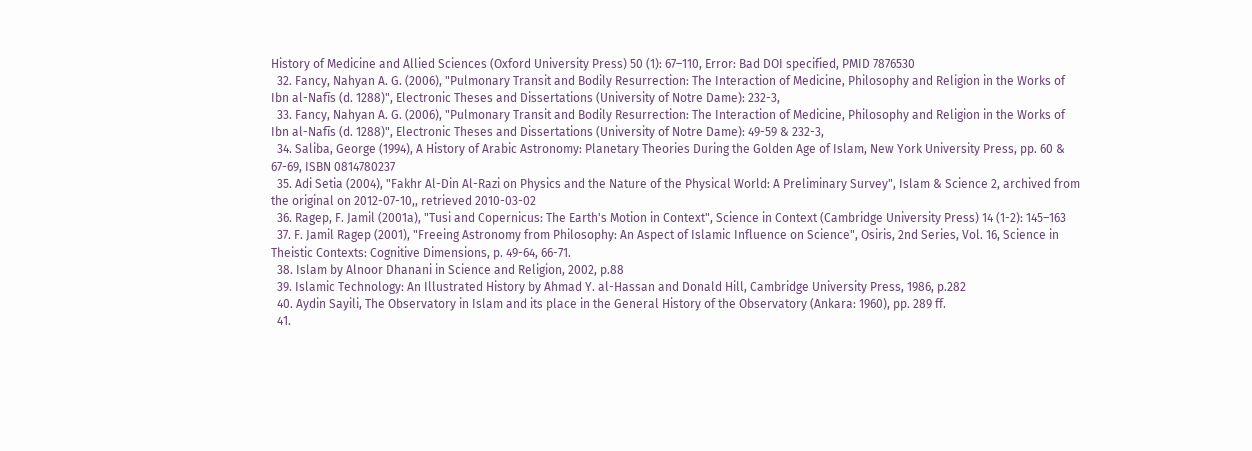History of Medicine and Allied Sciences (Oxford University Press) 50 (1): 67–110, Error: Bad DOI specified, PMID 7876530
  32. Fancy, Nahyan A. G. (2006), "Pulmonary Transit and Bodily Resurrection: The Interaction of Medicine, Philosophy and Religion in the Works of Ibn al-Nafīs (d. 1288)", Electronic Theses and Dissertations (University of Notre Dame): 232-3,
  33. Fancy, Nahyan A. G. (2006), "Pulmonary Transit and Bodily Resurrection: The Interaction of Medicine, Philosophy and Religion in the Works of Ibn al-Nafīs (d. 1288)", Electronic Theses and Dissertations (University of Notre Dame): 49-59 & 232-3,
  34. Saliba, George (1994), A History of Arabic Astronomy: Planetary Theories During the Golden Age of Islam, New York University Press, pp. 60 & 67-69, ISBN 0814780237
  35. Adi Setia (2004), "Fakhr Al-Din Al-Razi on Physics and the Nature of the Physical World: A Preliminary Survey", Islam & Science 2, archived from the original on 2012-07-10,, retrieved 2010-03-02
  36. Ragep, F. Jamil (2001a), "Tusi and Copernicus: The Earth's Motion in Context", Science in Context (Cambridge University Press) 14 (1-2): 145–163
  37. F. Jamil Ragep (2001), "Freeing Astronomy from Philosophy: An Aspect of Islamic Influence on Science", Osiris, 2nd Series, Vol. 16, Science in Theistic Contexts: Cognitive Dimensions, p. 49-64, 66-71.
  38. Islam by Alnoor Dhanani in Science and Religion, 2002, p.88
  39. Islamic Technology: An Illustrated History by Ahmad Y. al-Hassan and Donald Hill, Cambridge University Press, 1986, p.282
  40. Aydin Sayili, The Observatory in Islam and its place in the General History of the Observatory (Ankara: 1960), pp. 289 ff.
  41.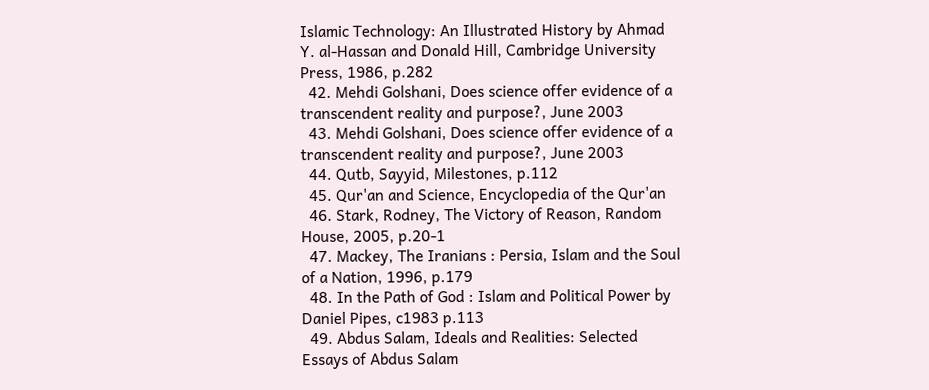Islamic Technology: An Illustrated History by Ahmad Y. al-Hassan and Donald Hill, Cambridge University Press, 1986, p.282
  42. Mehdi Golshani, Does science offer evidence of a transcendent reality and purpose?, June 2003
  43. Mehdi Golshani, Does science offer evidence of a transcendent reality and purpose?, June 2003
  44. Qutb, Sayyid, Milestones, p.112
  45. Qur'an and Science, Encyclopedia of the Qur'an
  46. Stark, Rodney, The Victory of Reason, Random House, 2005, p.20-1
  47. Mackey, The Iranians : Persia, Islam and the Soul of a Nation, 1996, p.179
  48. In the Path of God : Islam and Political Power by Daniel Pipes, c1983 p.113
  49. Abdus Salam, Ideals and Realities: Selected Essays of Abdus Salam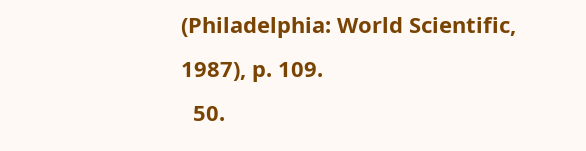(Philadelphia: World Scientific, 1987), p. 109.
  50.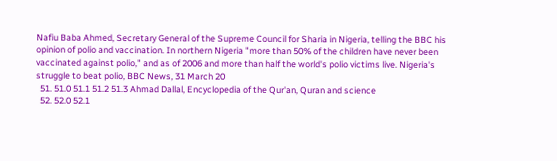Nafiu Baba Ahmed, Secretary General of the Supreme Council for Sharia in Nigeria, telling the BBC his opinion of polio and vaccination. In northern Nigeria "more than 50% of the children have never been vaccinated against polio," and as of 2006 and more than half the world's polio victims live. Nigeria's struggle to beat polio, BBC News, 31 March 20
  51. 51.0 51.1 51.2 51.3 Ahmad Dallal, Encyclopedia of the Qur'an, Quran and science
  52. 52.0 52.1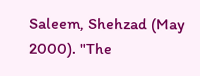Saleem, Shehzad (May 2000). "The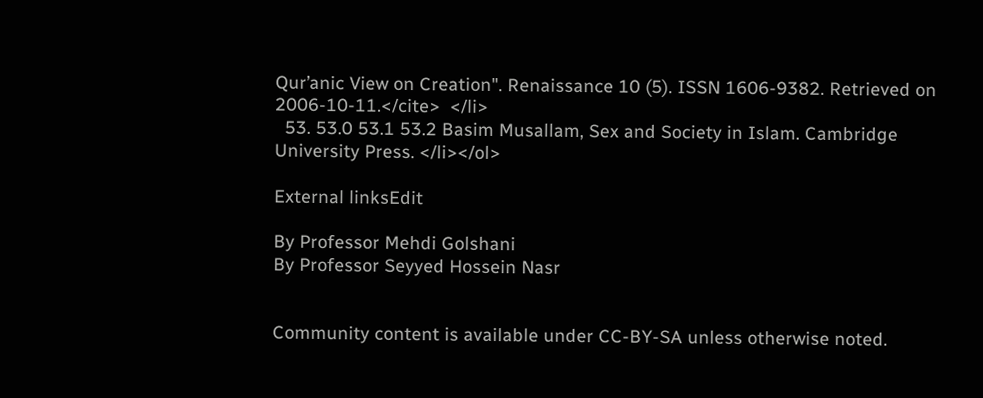Qur’anic View on Creation". Renaissance 10 (5). ISSN 1606-9382. Retrieved on 2006-10-11.</cite>  </li>
  53. 53.0 53.1 53.2 Basim Musallam, Sex and Society in Islam. Cambridge University Press. </li></ol>

External linksEdit

By Professor Mehdi Golshani
By Professor Seyyed Hossein Nasr


Community content is available under CC-BY-SA unless otherwise noted.